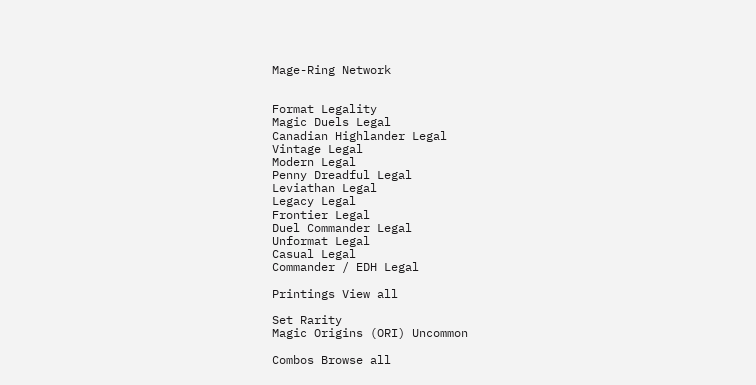Mage-Ring Network


Format Legality
Magic Duels Legal
Canadian Highlander Legal
Vintage Legal
Modern Legal
Penny Dreadful Legal
Leviathan Legal
Legacy Legal
Frontier Legal
Duel Commander Legal
Unformat Legal
Casual Legal
Commander / EDH Legal

Printings View all

Set Rarity
Magic Origins (ORI) Uncommon

Combos Browse all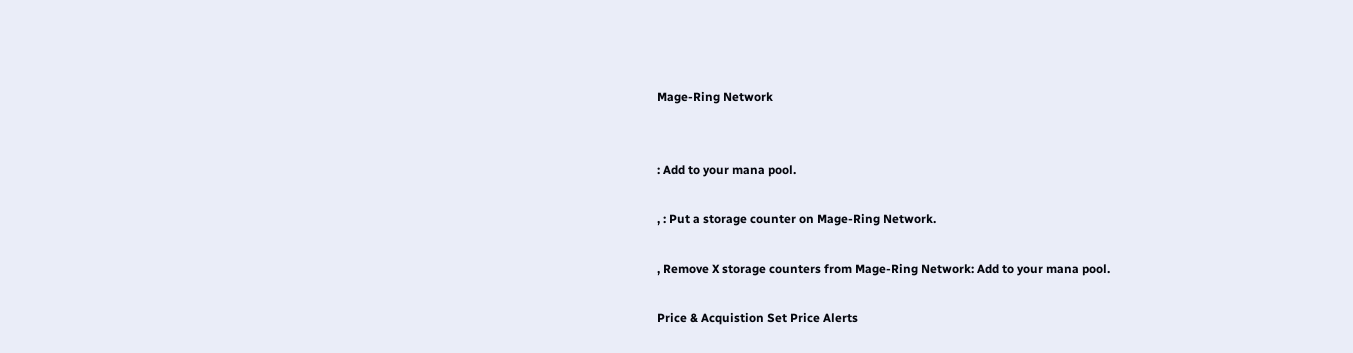Mage-Ring Network


: Add to your mana pool.

, : Put a storage counter on Mage-Ring Network.

, Remove X storage counters from Mage-Ring Network: Add to your mana pool.

Price & Acquistion Set Price Alerts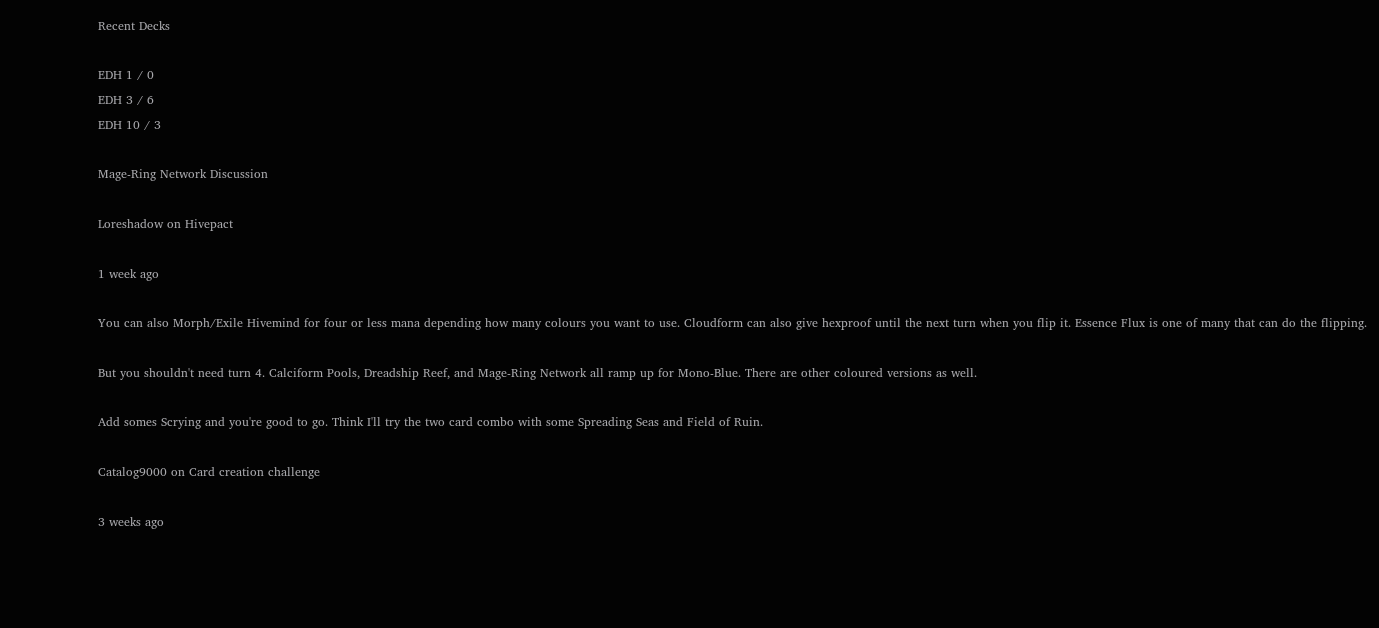Recent Decks

EDH 1 / 0
EDH 3 / 6
EDH 10 / 3

Mage-Ring Network Discussion

Loreshadow on Hivepact

1 week ago

You can also Morph/Exile Hivemind for four or less mana depending how many colours you want to use. Cloudform can also give hexproof until the next turn when you flip it. Essence Flux is one of many that can do the flipping.

But you shouldn't need turn 4. Calciform Pools, Dreadship Reef, and Mage-Ring Network all ramp up for Mono-Blue. There are other coloured versions as well.

Add somes Scrying and you're good to go. Think I'll try the two card combo with some Spreading Seas and Field of Ruin.

Catalog9000 on Card creation challenge

3 weeks ago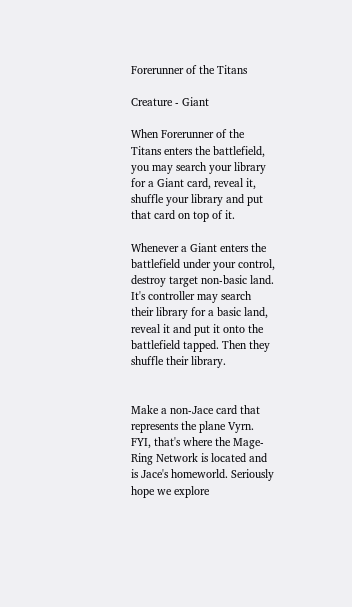Forerunner of the Titans

Creature - Giant

When Forerunner of the Titans enters the battlefield, you may search your library for a Giant card, reveal it, shuffle your library and put that card on top of it.

Whenever a Giant enters the battlefield under your control, destroy target non-basic land. It's controller may search their library for a basic land, reveal it and put it onto the battlefield tapped. Then they shuffle their library.


Make a non-Jace card that represents the plane Vyrn. FYI, that's where the Mage-Ring Network is located and is Jace's homeworld. Seriously hope we explore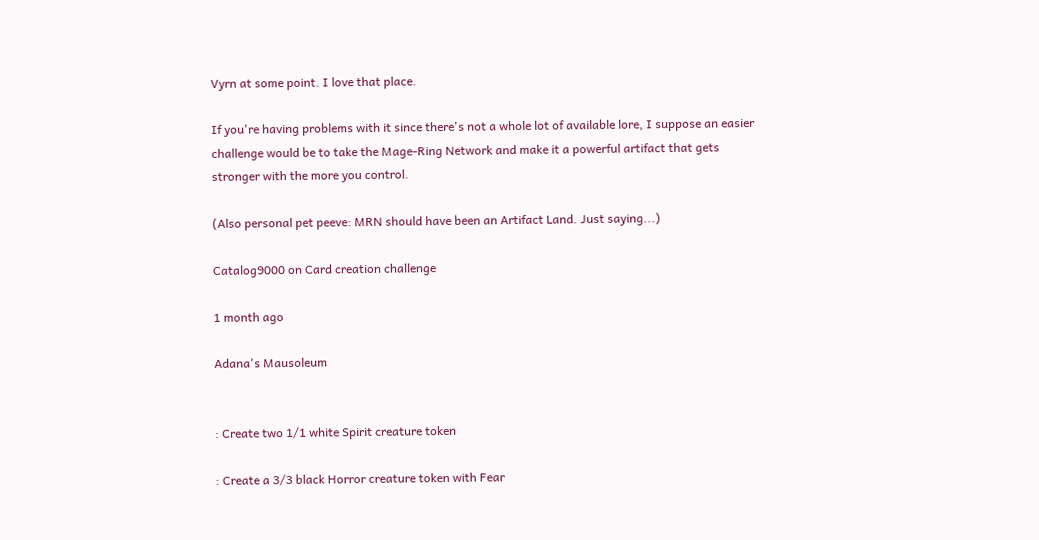Vyrn at some point. I love that place.

If you're having problems with it since there's not a whole lot of available lore, I suppose an easier challenge would be to take the Mage-Ring Network and make it a powerful artifact that gets stronger with the more you control.

(Also personal pet peeve: MRN should have been an Artifact Land. Just saying...)

Catalog9000 on Card creation challenge

1 month ago

Adana's Mausoleum


: Create two 1/1 white Spirit creature token

: Create a 3/3 black Horror creature token with Fear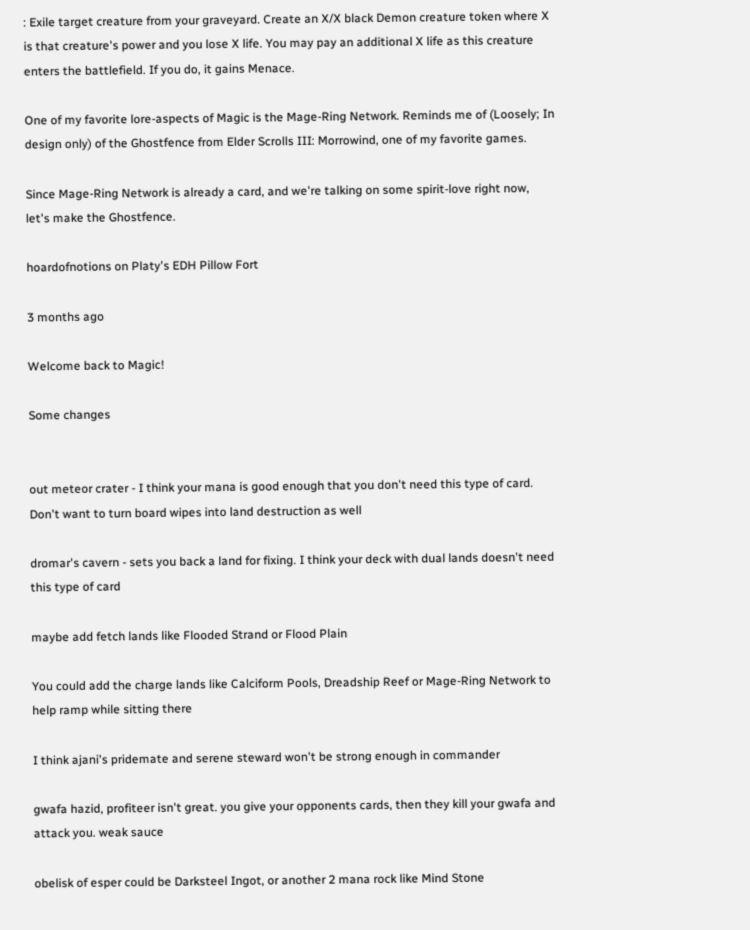: Exile target creature from your graveyard. Create an X/X black Demon creature token where X is that creature's power and you lose X life. You may pay an additional X life as this creature enters the battlefield. If you do, it gains Menace.

One of my favorite lore-aspects of Magic is the Mage-Ring Network. Reminds me of (Loosely; In design only) of the Ghostfence from Elder Scrolls III: Morrowind, one of my favorite games.

Since Mage-Ring Network is already a card, and we're talking on some spirit-love right now, let's make the Ghostfence.

hoardofnotions on Platy's EDH Pillow Fort

3 months ago

Welcome back to Magic!

Some changes


out meteor crater - I think your mana is good enough that you don't need this type of card. Don't want to turn board wipes into land destruction as well

dromar's cavern - sets you back a land for fixing. I think your deck with dual lands doesn't need this type of card

maybe add fetch lands like Flooded Strand or Flood Plain

You could add the charge lands like Calciform Pools, Dreadship Reef or Mage-Ring Network to help ramp while sitting there

I think ajani's pridemate and serene steward won't be strong enough in commander

gwafa hazid, profiteer isn't great. you give your opponents cards, then they kill your gwafa and attack you. weak sauce

obelisk of esper could be Darksteel Ingot, or another 2 mana rock like Mind Stone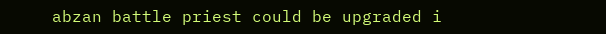abzan battle priest could be upgraded i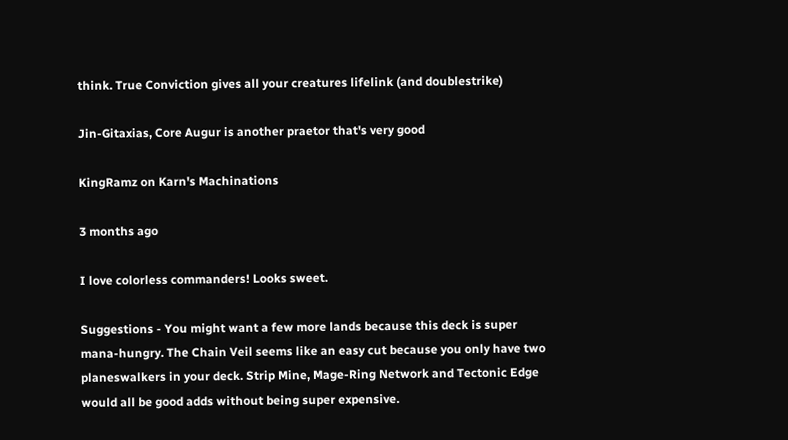think. True Conviction gives all your creatures lifelink (and doublestrike)

Jin-Gitaxias, Core Augur is another praetor that's very good

KingRamz on Karn's Machinations

3 months ago

I love colorless commanders! Looks sweet.

Suggestions - You might want a few more lands because this deck is super mana-hungry. The Chain Veil seems like an easy cut because you only have two planeswalkers in your deck. Strip Mine, Mage-Ring Network and Tectonic Edge would all be good adds without being super expensive.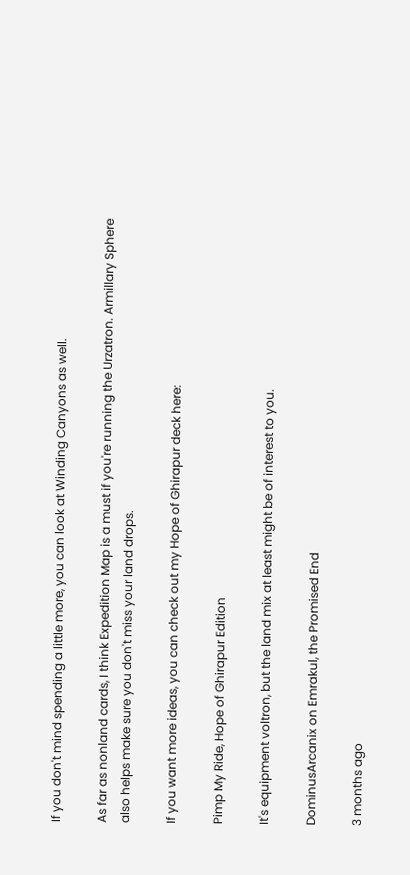If you don't mind spending a little more, you can look at Winding Canyons as well.

As far as nonland cards, I think Expedition Map is a must if you're running the Urzatron. Armillary Sphere also helps make sure you don't miss your land drops.

If you want more ideas, you can check out my Hope of Ghirapur deck here:

Pimp My Ride, Hope of Ghirapur Edition

It's equipment voltron, but the land mix at least might be of interest to you.

DominusArcanix on Emrakul, the Promised End

3 months ago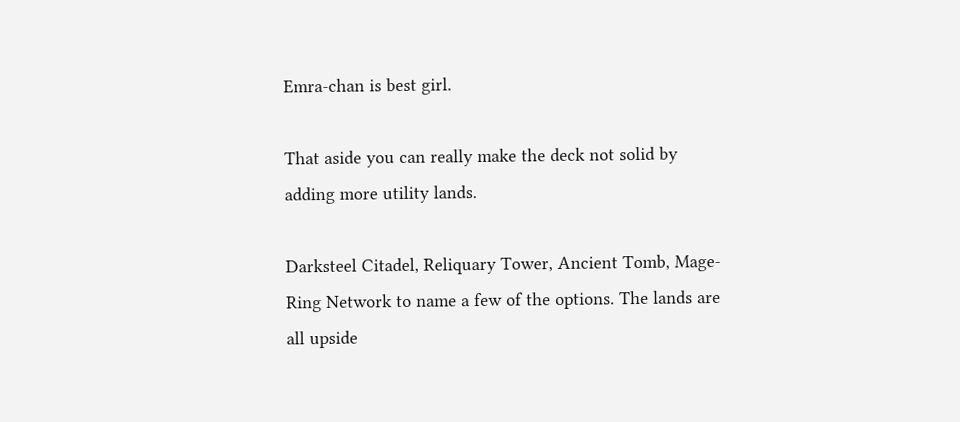Emra-chan is best girl.

That aside you can really make the deck not solid by adding more utility lands.

Darksteel Citadel, Reliquary Tower, Ancient Tomb, Mage-Ring Network to name a few of the options. The lands are all upside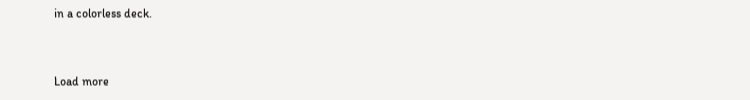in a colorless deck.


Load more